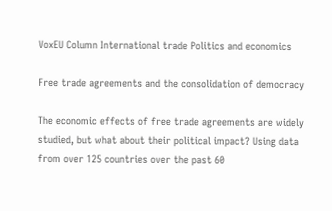VoxEU Column International trade Politics and economics

Free trade agreements and the consolidation of democracy

The economic effects of free trade agreements are widely studied, but what about their political impact? Using data from over 125 countries over the past 60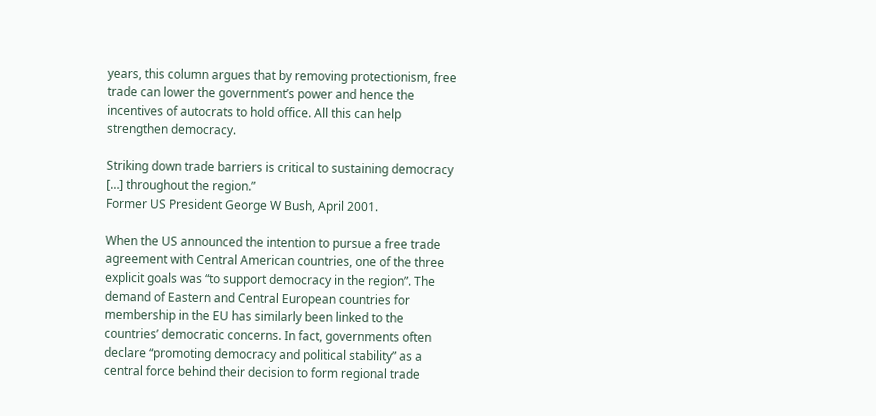years, this column argues that by removing protectionism, free trade can lower the government’s power and hence the incentives of autocrats to hold office. All this can help strengthen democracy.

Striking down trade barriers is critical to sustaining democracy […] throughout the region.”
Former US President George W Bush, April 2001.

When the US announced the intention to pursue a free trade agreement with Central American countries, one of the three explicit goals was “to support democracy in the region”. The demand of Eastern and Central European countries for membership in the EU has similarly been linked to the countries’ democratic concerns. In fact, governments often declare “promoting democracy and political stability” as a central force behind their decision to form regional trade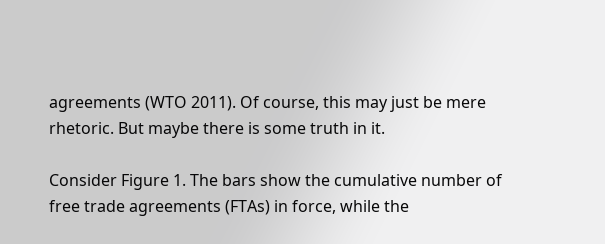agreements (WTO 2011). Of course, this may just be mere rhetoric. But maybe there is some truth in it.

Consider Figure 1. The bars show the cumulative number of free trade agreements (FTAs) in force, while the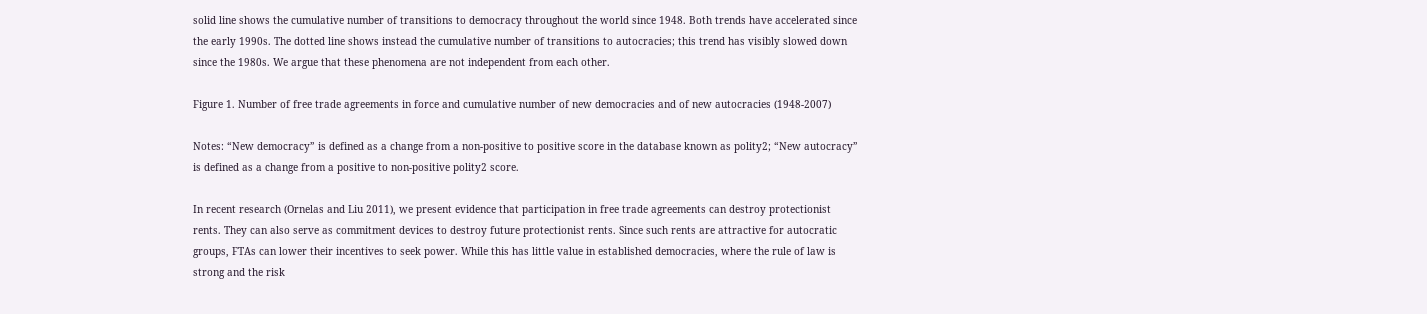solid line shows the cumulative number of transitions to democracy throughout the world since 1948. Both trends have accelerated since the early 1990s. The dotted line shows instead the cumulative number of transitions to autocracies; this trend has visibly slowed down since the 1980s. We argue that these phenomena are not independent from each other.

Figure 1. Number of free trade agreements in force and cumulative number of new democracies and of new autocracies (1948-2007)

Notes: “New democracy” is defined as a change from a non-positive to positive score in the database known as polity2; “New autocracy” is defined as a change from a positive to non-positive polity2 score.

In recent research (Ornelas and Liu 2011), we present evidence that participation in free trade agreements can destroy protectionist rents. They can also serve as commitment devices to destroy future protectionist rents. Since such rents are attractive for autocratic groups, FTAs can lower their incentives to seek power. While this has little value in established democracies, where the rule of law is strong and the risk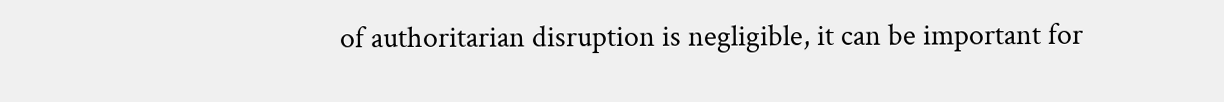of authoritarian disruption is negligible, it can be important for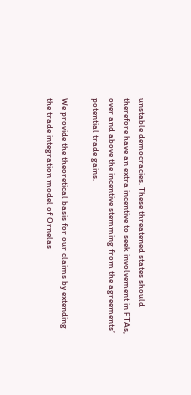unstable democracies. These threatened states should therefore have an extra incentive to seek involvement in FTAs, over and above the incentive stemming from the agreements’ potential trade gains.

We provide the theoretical basis for our claims by extending the trade integration model of Ornelas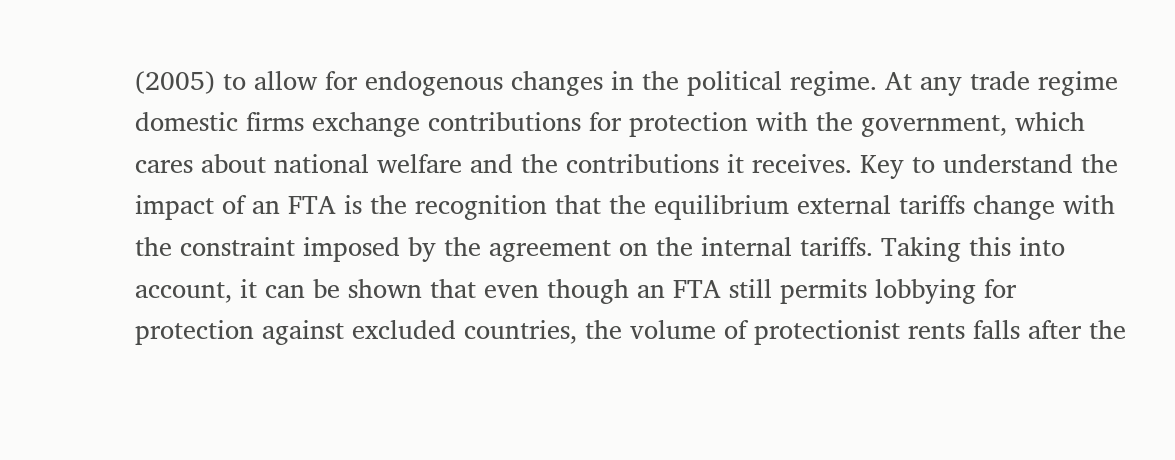(2005) to allow for endogenous changes in the political regime. At any trade regime domestic firms exchange contributions for protection with the government, which cares about national welfare and the contributions it receives. Key to understand the impact of an FTA is the recognition that the equilibrium external tariffs change with the constraint imposed by the agreement on the internal tariffs. Taking this into account, it can be shown that even though an FTA still permits lobbying for protection against excluded countries, the volume of protectionist rents falls after the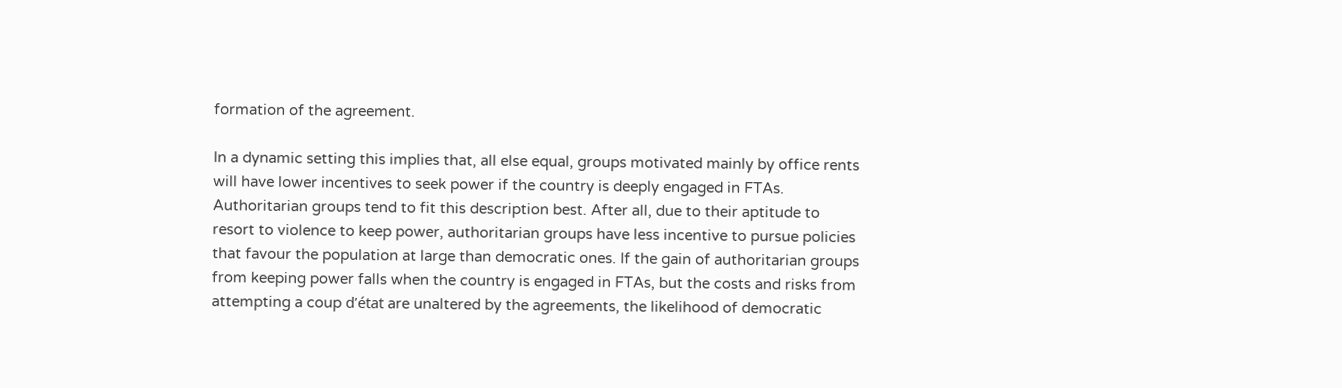formation of the agreement.

In a dynamic setting this implies that, all else equal, groups motivated mainly by office rents will have lower incentives to seek power if the country is deeply engaged in FTAs. Authoritarian groups tend to fit this description best. After all, due to their aptitude to resort to violence to keep power, authoritarian groups have less incentive to pursue policies that favour the population at large than democratic ones. If the gain of authoritarian groups from keeping power falls when the country is engaged in FTAs, but the costs and risks from attempting a coup d’état are unaltered by the agreements, the likelihood of democratic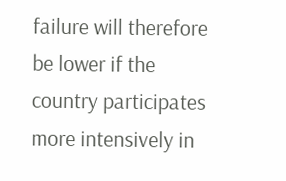failure will therefore be lower if the country participates more intensively in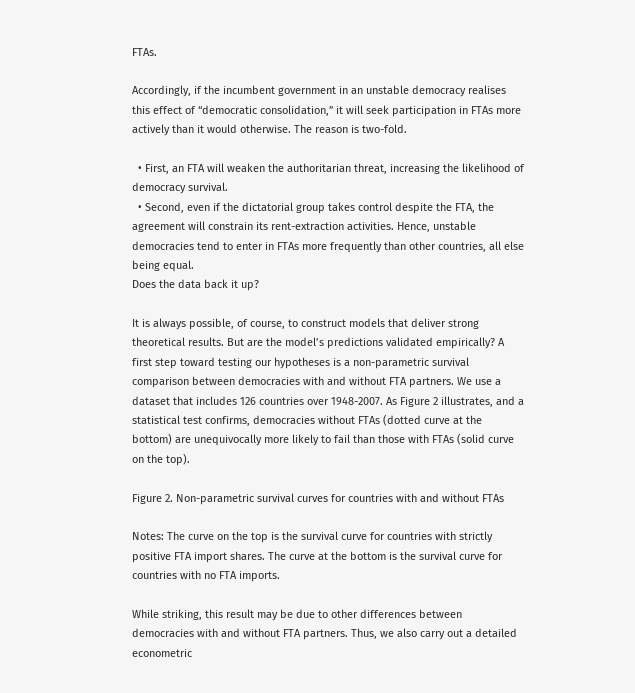FTAs.

Accordingly, if the incumbent government in an unstable democracy realises this effect of “democratic consolidation,” it will seek participation in FTAs more actively than it would otherwise. The reason is two-fold.

  • First, an FTA will weaken the authoritarian threat, increasing the likelihood of democracy survival.
  • Second, even if the dictatorial group takes control despite the FTA, the agreement will constrain its rent-extraction activities. Hence, unstable democracies tend to enter in FTAs more frequently than other countries, all else being equal.
Does the data back it up?

It is always possible, of course, to construct models that deliver strong theoretical results. But are the model’s predictions validated empirically? A first step toward testing our hypotheses is a non-parametric survival comparison between democracies with and without FTA partners. We use a dataset that includes 126 countries over 1948-2007. As Figure 2 illustrates, and a statistical test confirms, democracies without FTAs (dotted curve at the bottom) are unequivocally more likely to fail than those with FTAs (solid curve on the top).

Figure 2. Non-parametric survival curves for countries with and without FTAs

Notes: The curve on the top is the survival curve for countries with strictly positive FTA import shares. The curve at the bottom is the survival curve for countries with no FTA imports.

While striking, this result may be due to other differences between democracies with and without FTA partners. Thus, we also carry out a detailed econometric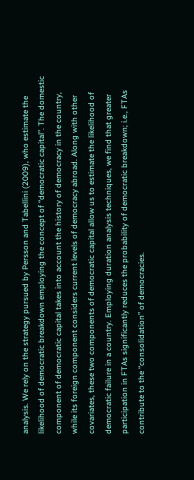analysis. We rely on the strategy pursued by Persson and Tabellini (2009), who estimate the likelihood of democratic breakdown employing the concept of “democratic capital”. The domestic component of democratic capital takes into account the history of democracy in the country, while its foreign component considers current levels of democracy abroad. Along with other covariates, these two components of democratic capital allow us to estimate the likelihood of democratic failure in a country. Employing duration analysis techniques, we find that greater participation in FTAs significantly reduces the probability of democratic breakdown; i.e., FTAs contribute to the “consolidation” of democracies.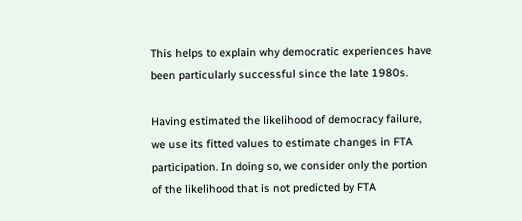This helps to explain why democratic experiences have been particularly successful since the late 1980s.

Having estimated the likelihood of democracy failure, we use its fitted values to estimate changes in FTA participation. In doing so, we consider only the portion of the likelihood that is not predicted by FTA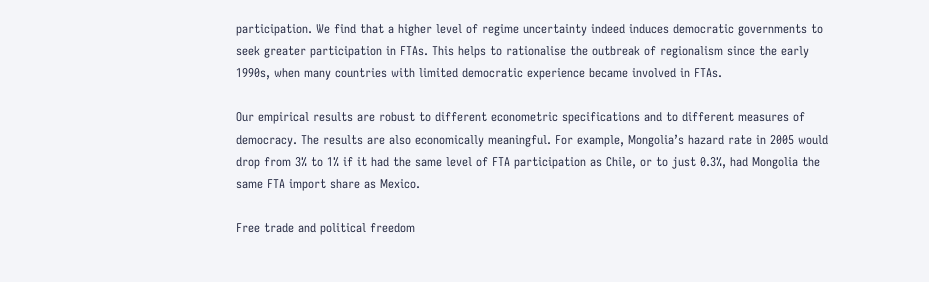participation. We find that a higher level of regime uncertainty indeed induces democratic governments to seek greater participation in FTAs. This helps to rationalise the outbreak of regionalism since the early 1990s, when many countries with limited democratic experience became involved in FTAs.

Our empirical results are robust to different econometric specifications and to different measures of democracy. The results are also economically meaningful. For example, Mongolia’s hazard rate in 2005 would drop from 3% to 1% if it had the same level of FTA participation as Chile, or to just 0.3%, had Mongolia the same FTA import share as Mexico.

Free trade and political freedom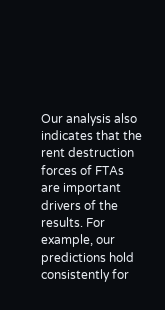Our analysis also indicates that the rent destruction forces of FTAs are important drivers of the results. For example, our predictions hold consistently for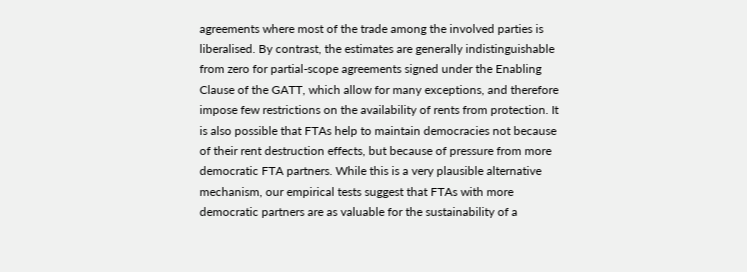agreements where most of the trade among the involved parties is liberalised. By contrast, the estimates are generally indistinguishable from zero for partial-scope agreements signed under the Enabling Clause of the GATT, which allow for many exceptions, and therefore impose few restrictions on the availability of rents from protection. It is also possible that FTAs help to maintain democracies not because of their rent destruction effects, but because of pressure from more democratic FTA partners. While this is a very plausible alternative mechanism, our empirical tests suggest that FTAs with more democratic partners are as valuable for the sustainability of a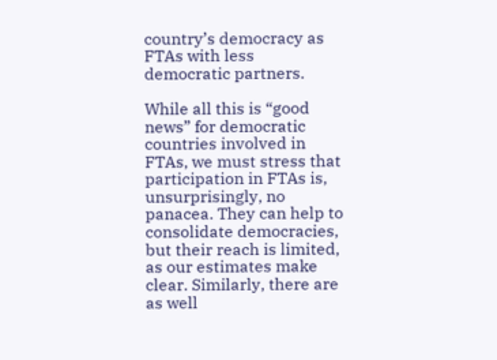country’s democracy as FTAs with less democratic partners.

While all this is “good news” for democratic countries involved in FTAs, we must stress that participation in FTAs is, unsurprisingly, no panacea. They can help to consolidate democracies, but their reach is limited, as our estimates make clear. Similarly, there are as well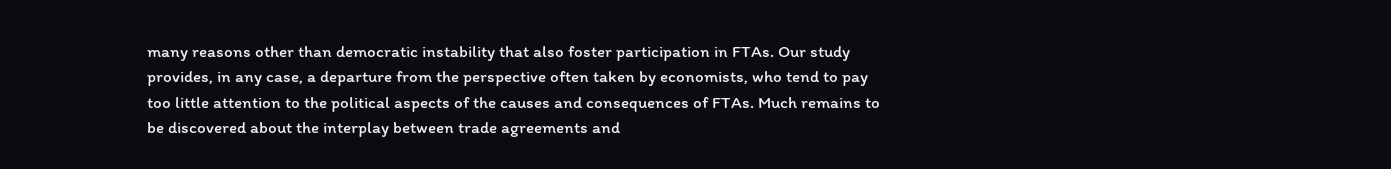many reasons other than democratic instability that also foster participation in FTAs. Our study provides, in any case, a departure from the perspective often taken by economists, who tend to pay too little attention to the political aspects of the causes and consequences of FTAs. Much remains to be discovered about the interplay between trade agreements and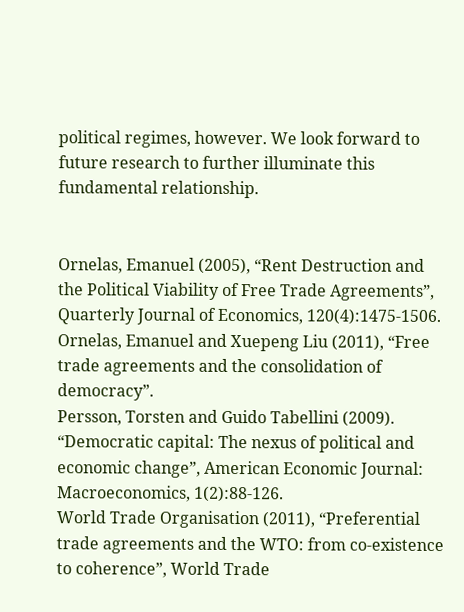political regimes, however. We look forward to future research to further illuminate this fundamental relationship.


Ornelas, Emanuel (2005), “Rent Destruction and the Political Viability of Free Trade Agreements”, Quarterly Journal of Economics, 120(4):1475-1506.
Ornelas, Emanuel and Xuepeng Liu (2011), “Free trade agreements and the consolidation of democracy”.
Persson, Torsten and Guido Tabellini (2009). “Democratic capital: The nexus of political and economic change”, American Economic Journal: Macroeconomics, 1(2):88-126.
World Trade Organisation (2011), “Preferential trade agreements and the WTO: from co-existence to coherence”, World Trade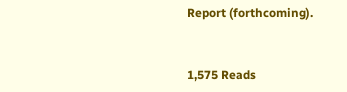Report (forthcoming).


1,575 Reads